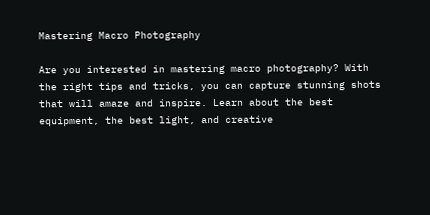Mastering Macro Photography

Are you interested in mastering macro photography? With the right tips and tricks, you can capture stunning shots that will amaze and inspire. Learn about the best equipment, the best light, and creative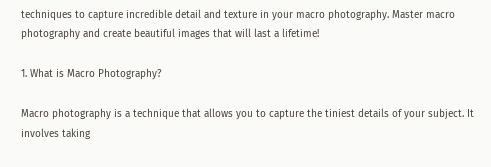techniques to capture incredible detail and texture in your macro photography. Master macro photography and create beautiful images that will last a lifetime!

1. What is Macro Photography?

Macro photography is a technique that allows you to capture the tiniest details of your subject. It involves taking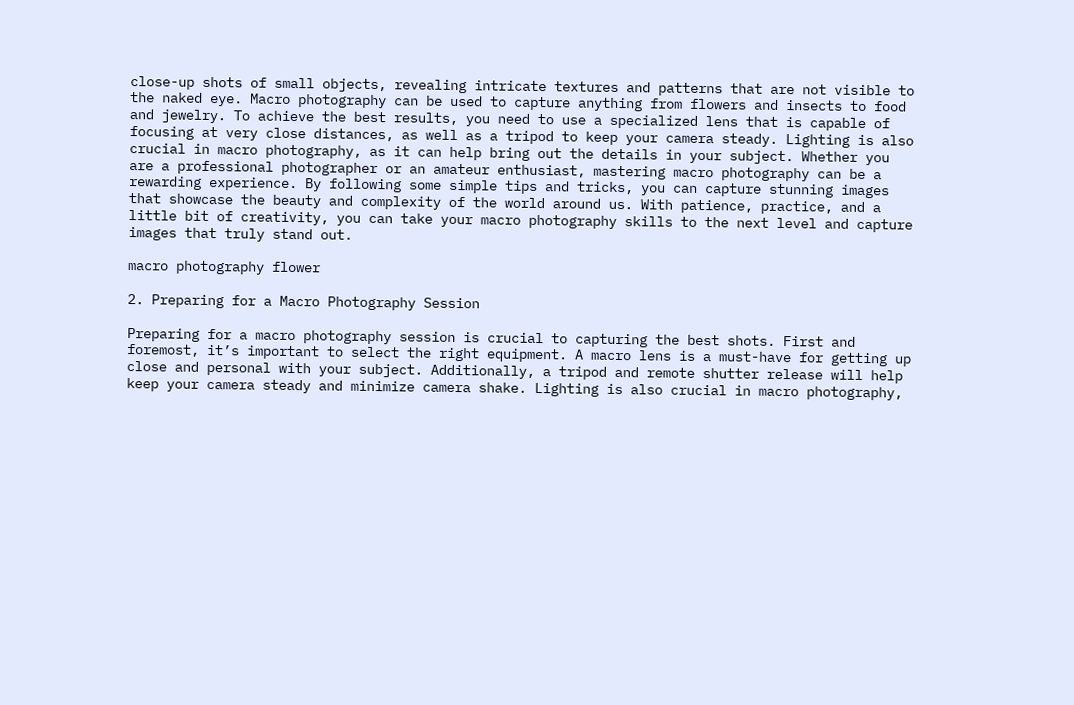close-up shots of small objects, revealing intricate textures and patterns that are not visible to the naked eye. Macro photography can be used to capture anything from flowers and insects to food and jewelry. To achieve the best results, you need to use a specialized lens that is capable of focusing at very close distances, as well as a tripod to keep your camera steady. Lighting is also crucial in macro photography, as it can help bring out the details in your subject. Whether you are a professional photographer or an amateur enthusiast, mastering macro photography can be a rewarding experience. By following some simple tips and tricks, you can capture stunning images that showcase the beauty and complexity of the world around us. With patience, practice, and a little bit of creativity, you can take your macro photography skills to the next level and capture images that truly stand out.

macro photography flower

2. Preparing for a Macro Photography Session

Preparing for a macro photography session is crucial to capturing the best shots. First and foremost, it’s important to select the right equipment. A macro lens is a must-have for getting up close and personal with your subject. Additionally, a tripod and remote shutter release will help keep your camera steady and minimize camera shake. Lighting is also crucial in macro photography,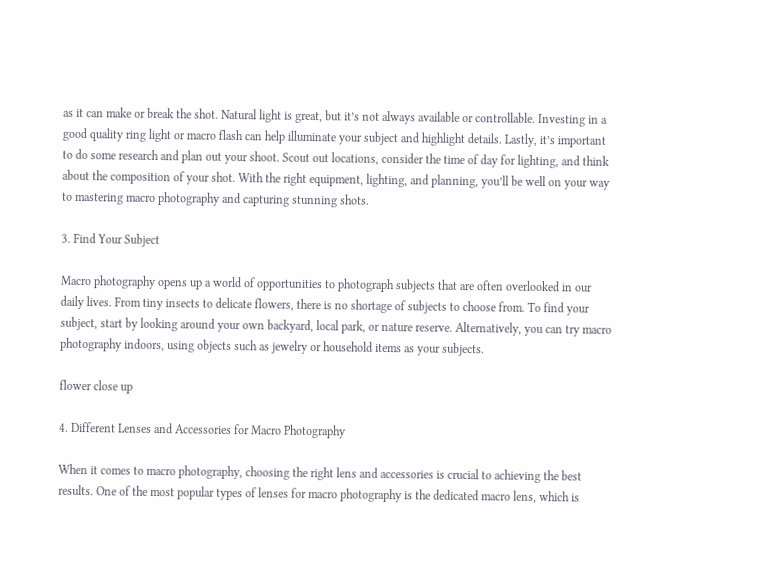as it can make or break the shot. Natural light is great, but it’s not always available or controllable. Investing in a good quality ring light or macro flash can help illuminate your subject and highlight details. Lastly, it’s important to do some research and plan out your shoot. Scout out locations, consider the time of day for lighting, and think about the composition of your shot. With the right equipment, lighting, and planning, you’ll be well on your way to mastering macro photography and capturing stunning shots.

3. Find Your Subject

Macro photography opens up a world of opportunities to photograph subjects that are often overlooked in our daily lives. From tiny insects to delicate flowers, there is no shortage of subjects to choose from. To find your subject, start by looking around your own backyard, local park, or nature reserve. Alternatively, you can try macro photography indoors, using objects such as jewelry or household items as your subjects.

flower close up

4. Different Lenses and Accessories for Macro Photography

When it comes to macro photography, choosing the right lens and accessories is crucial to achieving the best results. One of the most popular types of lenses for macro photography is the dedicated macro lens, which is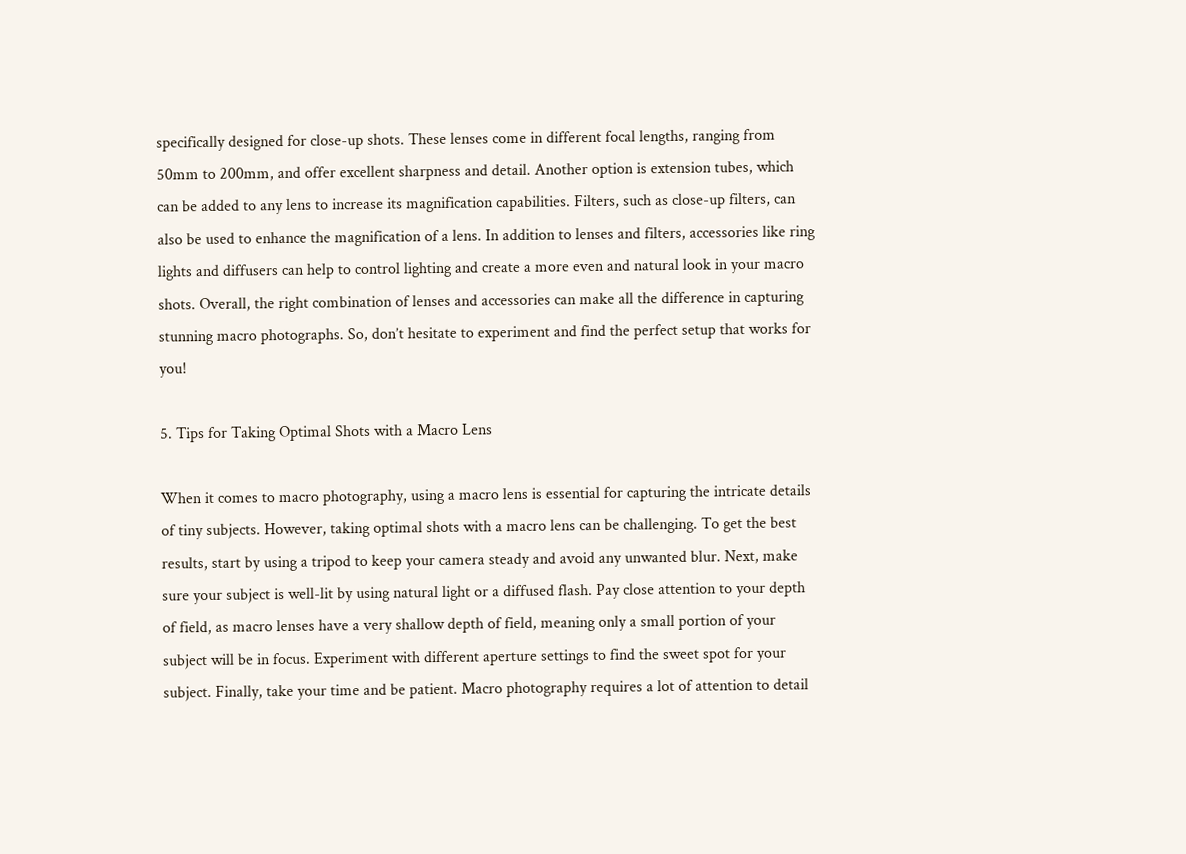specifically designed for close-up shots. These lenses come in different focal lengths, ranging from 50mm to 200mm, and offer excellent sharpness and detail. Another option is extension tubes, which can be added to any lens to increase its magnification capabilities. Filters, such as close-up filters, can also be used to enhance the magnification of a lens. In addition to lenses and filters, accessories like ring lights and diffusers can help to control lighting and create a more even and natural look in your macro shots. Overall, the right combination of lenses and accessories can make all the difference in capturing stunning macro photographs. So, don’t hesitate to experiment and find the perfect setup that works for you!

5. Tips for Taking Optimal Shots with a Macro Lens

When it comes to macro photography, using a macro lens is essential for capturing the intricate details of tiny subjects. However, taking optimal shots with a macro lens can be challenging. To get the best results, start by using a tripod to keep your camera steady and avoid any unwanted blur. Next, make sure your subject is well-lit by using natural light or a diffused flash. Pay close attention to your depth of field, as macro lenses have a very shallow depth of field, meaning only a small portion of your subject will be in focus. Experiment with different aperture settings to find the sweet spot for your subject. Finally, take your time and be patient. Macro photography requires a lot of attention to detail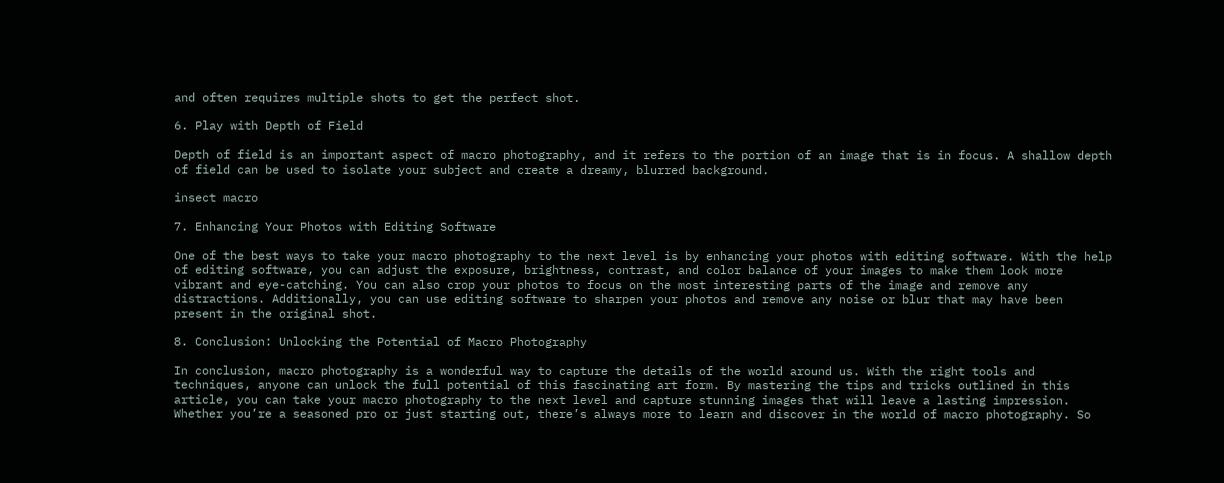and often requires multiple shots to get the perfect shot.

6. Play with Depth of Field

Depth of field is an important aspect of macro photography, and it refers to the portion of an image that is in focus. A shallow depth of field can be used to isolate your subject and create a dreamy, blurred background.

insect macro

7. Enhancing Your Photos with Editing Software

One of the best ways to take your macro photography to the next level is by enhancing your photos with editing software. With the help of editing software, you can adjust the exposure, brightness, contrast, and color balance of your images to make them look more vibrant and eye-catching. You can also crop your photos to focus on the most interesting parts of the image and remove any distractions. Additionally, you can use editing software to sharpen your photos and remove any noise or blur that may have been present in the original shot.

8. Conclusion: Unlocking the Potential of Macro Photography

In conclusion, macro photography is a wonderful way to capture the details of the world around us. With the right tools and techniques, anyone can unlock the full potential of this fascinating art form. By mastering the tips and tricks outlined in this article, you can take your macro photography to the next level and capture stunning images that will leave a lasting impression. Whether you’re a seasoned pro or just starting out, there’s always more to learn and discover in the world of macro photography. So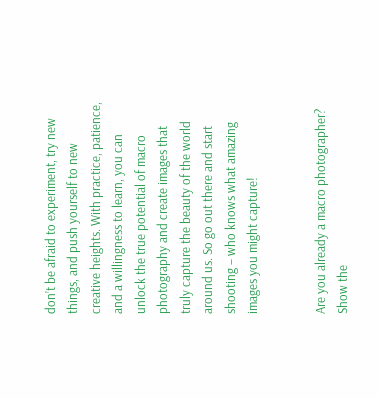don’t be afraid to experiment, try new things, and push yourself to new creative heights. With practice, patience, and a willingness to learn, you can unlock the true potential of macro photography and create images that truly capture the beauty of the world around us. So go out there and start shooting – who knows what amazing images you might capture!


Are you already a macro photographer?
Show the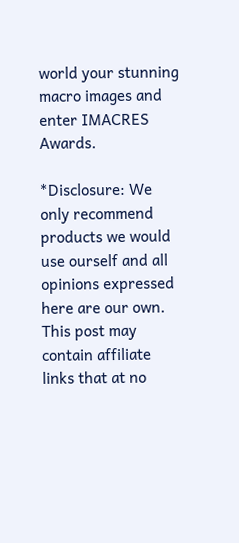world your stunning macro images and enter IMACRES Awards.

*Disclosure: We only recommend products we would use ourself and all opinions expressed here are our own. This post may contain affiliate links that at no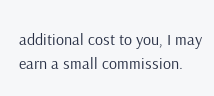additional cost to you, I may earn a small commission.